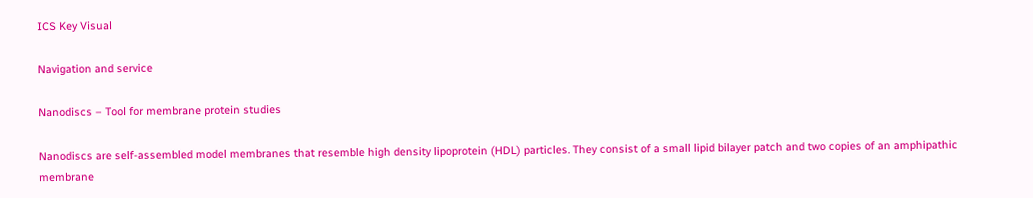ICS Key Visual

Navigation and service

Nanodiscs – Tool for membrane protein studies

Nanodiscs are self-assembled model membranes that resemble high density lipoprotein (HDL) particles. They consist of a small lipid bilayer patch and two copies of an amphipathic membrane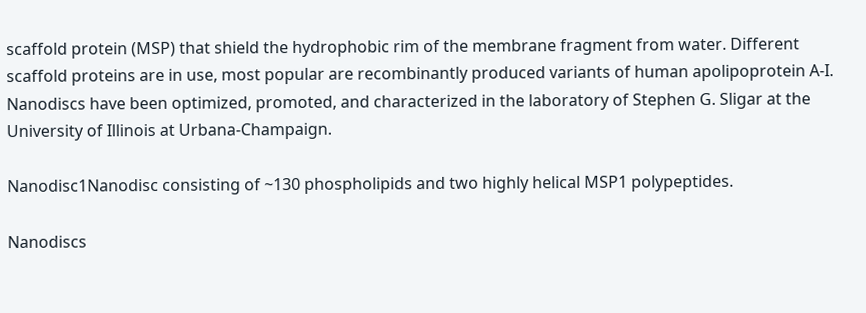scaffold protein (MSP) that shield the hydrophobic rim of the membrane fragment from water. Different scaffold proteins are in use, most popular are recombinantly produced variants of human apolipoprotein A-I. Nanodiscs have been optimized, promoted, and characterized in the laboratory of Stephen G. Sligar at the University of Illinois at Urbana-Champaign.

Nanodisc1Nanodisc consisting of ~130 phospholipids and two highly helical MSP1 polypeptides.

Nanodiscs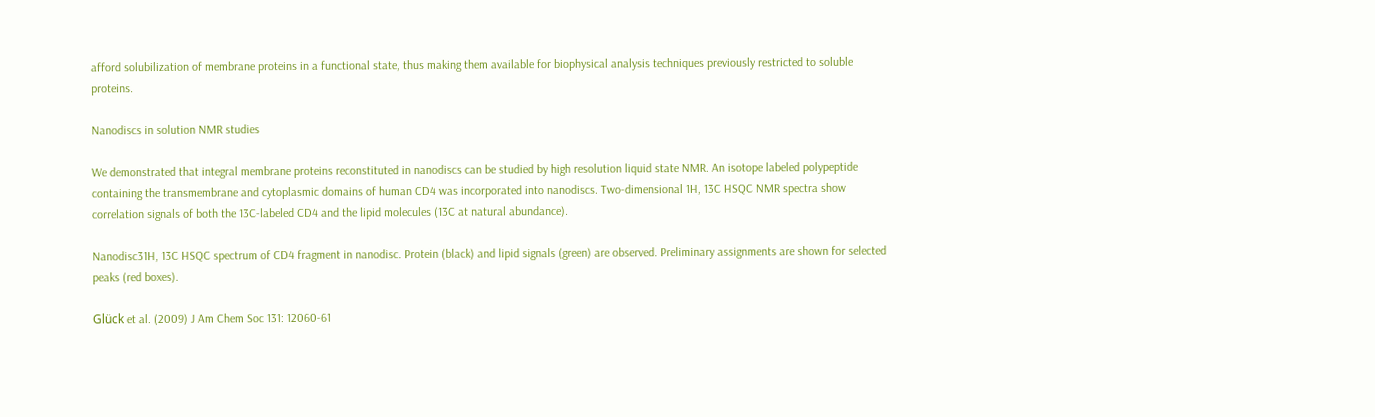afford solubilization of membrane proteins in a functional state, thus making them available for biophysical analysis techniques previously restricted to soluble proteins.

Nanodiscs in solution NMR studies

We demonstrated that integral membrane proteins reconstituted in nanodiscs can be studied by high resolution liquid state NMR. An isotope labeled polypeptide containing the transmembrane and cytoplasmic domains of human CD4 was incorporated into nanodiscs. Two-dimensional 1H, 13C HSQC NMR spectra show correlation signals of both the 13C-labeled CD4 and the lipid molecules (13C at natural abundance).

Nanodisc31H, 13C HSQC spectrum of CD4 fragment in nanodisc. Protein (black) and lipid signals (green) are observed. Preliminary assignments are shown for selected peaks (red boxes).

Glück et al. (2009) J Am Chem Soc 131: 12060-61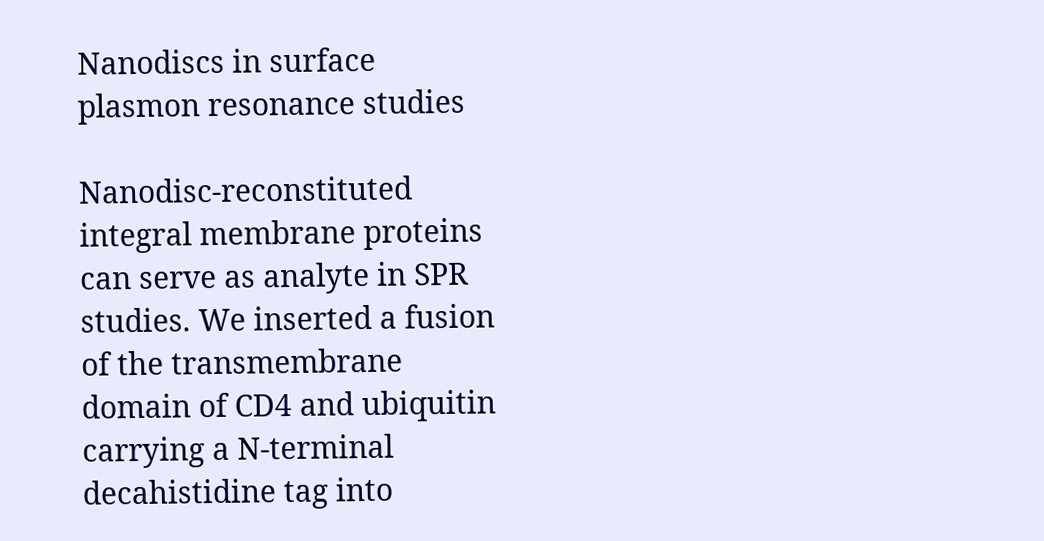Nanodiscs in surface plasmon resonance studies

Nanodisc-reconstituted integral membrane proteins can serve as analyte in SPR studies. We inserted a fusion of the transmembrane domain of CD4 and ubiquitin carrying a N-terminal decahistidine tag into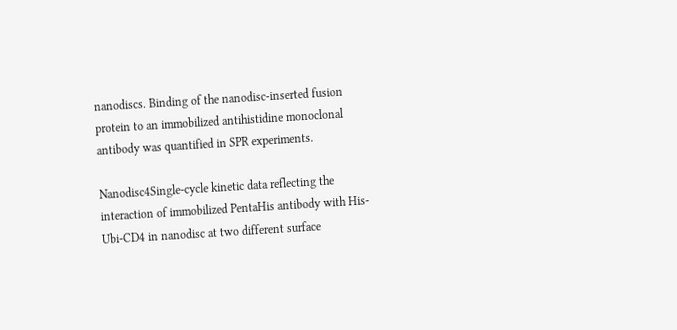nanodiscs. Binding of the nanodisc-inserted fusion protein to an immobilized antihistidine monoclonal antibody was quantified in SPR experiments.

Nanodisc4Single-cycle kinetic data reflecting the interaction of immobilized PentaHis antibody with His-Ubi-CD4 in nanodisc at two different surface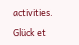activities.

Glück et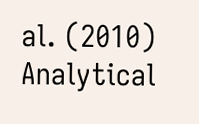al. (2010) Analytical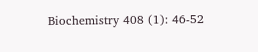Biochemistry 408 (1): 46-52